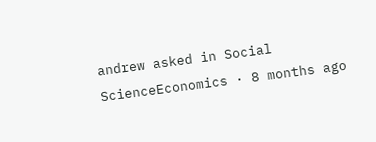andrew asked in Social ScienceEconomics · 8 months ago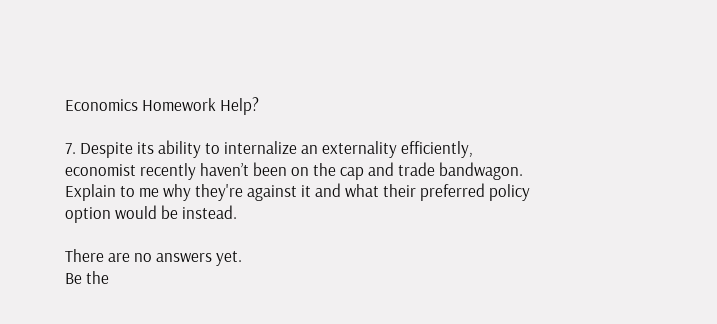Economics Homework Help?

7. Despite its ability to internalize an externality efficiently, economist recently haven’t been on the cap and trade bandwagon. Explain to me why they're against it and what their preferred policy option would be instead.

There are no answers yet.
Be the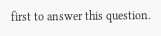first to answer this question.